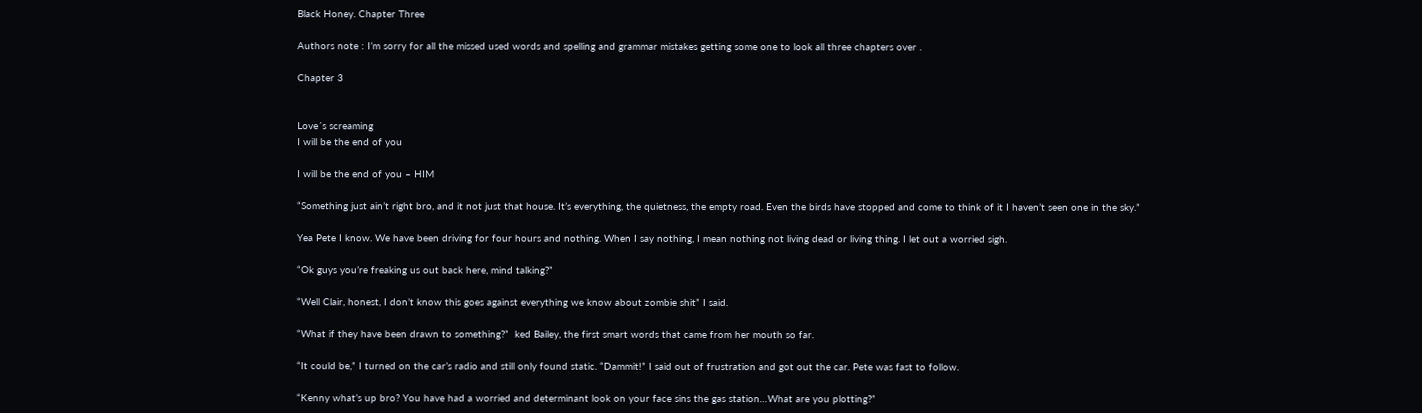Black Honey. Chapter Three

Authors note : I’m sorry for all the missed used words and spelling and grammar mistakes getting some one to look all three chapters over .

Chapter 3


Love´s screaming
I will be the end of you

I will be the end of you – HIM

“Something just ain’t right bro, and it not just that house. It’s everything, the quietness, the empty road. Even the birds have stopped and come to think of it I haven’t seen one in the sky.”

Yea Pete I know. We have been driving for four hours and nothing. When I say nothing, I mean nothing not living dead or living thing. I let out a worried sigh.

“Ok guys you’re freaking us out back here, mind talking?”

“Well Clair, honest, I don’t know this goes against everything we know about zombie shit” I said.

“What if they have been drawn to something?”  ked Bailey, the first smart words that came from her mouth so far.

“It could be,” I turned on the car’s radio and still only found static. “Dammit!” I said out of frustration and got out the car. Pete was fast to follow.

“Kenny what’s up bro? You have had a worried and determinant look on your face sins the gas station…What are you plotting?”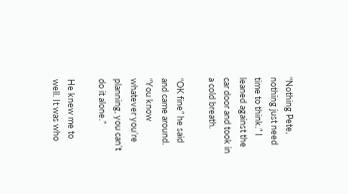“Nothing Pete, nothing just need time to think.” I leaned against the car door and took in a cold breath.

“OK fine” he said and came around. “You know whatever you’re planning, you can’t do it alone.”

He knew me to well. It was who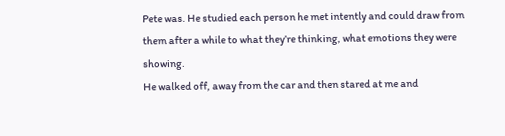Pete was. He studied each person he met intently and could draw from them after a while to what they’re thinking, what emotions they were showing.
He walked off, away from the car and then stared at me and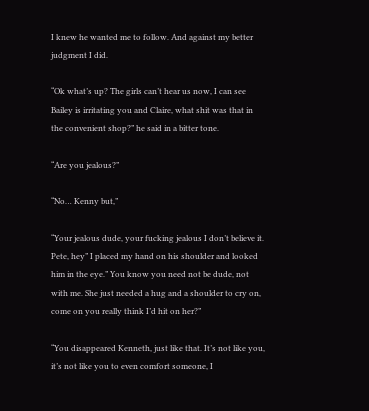I knew he wanted me to follow. And against my better judgment I did.

“Ok what’s up? The girls can’t hear us now, I can see Bailey is irritating you and Claire, what shit was that in the convenient shop?” he said in a bitter tone.

“Are you jealous?”

“No… Kenny but,”

“Your jealous dude, your fucking jealous I don’t believe it. Pete, hey” I placed my hand on his shoulder and looked him in the eye.” You know you need not be dude, not with me. She just needed a hug and a shoulder to cry on, come on you really think I’d hit on her?”

“You disappeared Kenneth, just like that. It’s not like you, it’s not like you to even comfort someone, I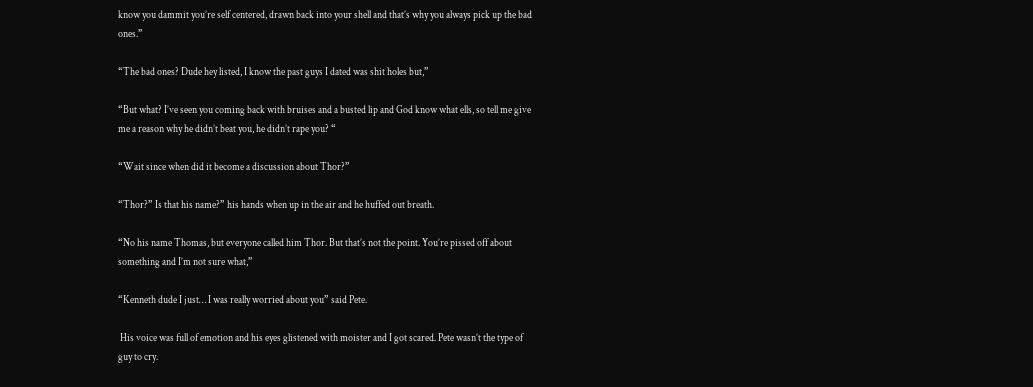know you dammit you’re self centered, drawn back into your shell and that’s why you always pick up the bad ones.”

“The bad ones? Dude hey listed, I know the past guys I dated was shit holes but,”

“But what? I’ve seen you coming back with bruises and a busted lip and God know what ells, so tell me give me a reason why he didn’t beat you, he didn’t rape you? “

“Wait since when did it become a discussion about Thor?”

“Thor?” Is that his name?” his hands when up in the air and he huffed out breath.

“No his name Thomas, but everyone called him Thor. But that’s not the point. You’re pissed off about something and I’m not sure what,”

“Kenneth dude I just… I was really worried about you” said Pete.

 His voice was full of emotion and his eyes glistened with moister and I got scared. Pete wasn’t the type of guy to cry.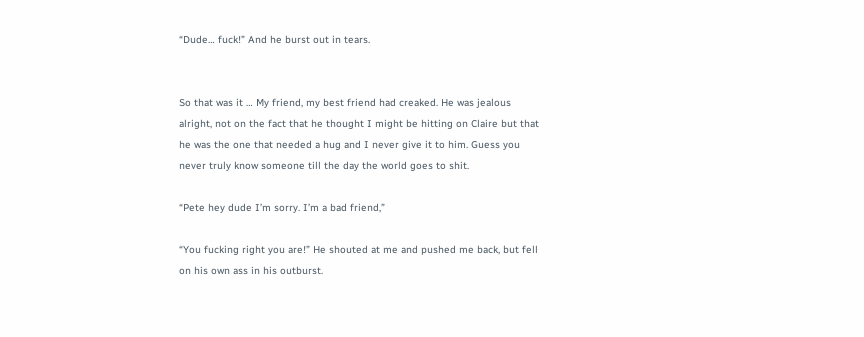“Dude… fuck!” And he burst out in tears.


So that was it … My friend, my best friend had creaked. He was jealous alright, not on the fact that he thought I might be hitting on Claire but that he was the one that needed a hug and I never give it to him. Guess you never truly know someone till the day the world goes to shit.

“Pete hey dude I’m sorry. I’m a bad friend,”

“You fucking right you are!” He shouted at me and pushed me back, but fell on his own ass in his outburst.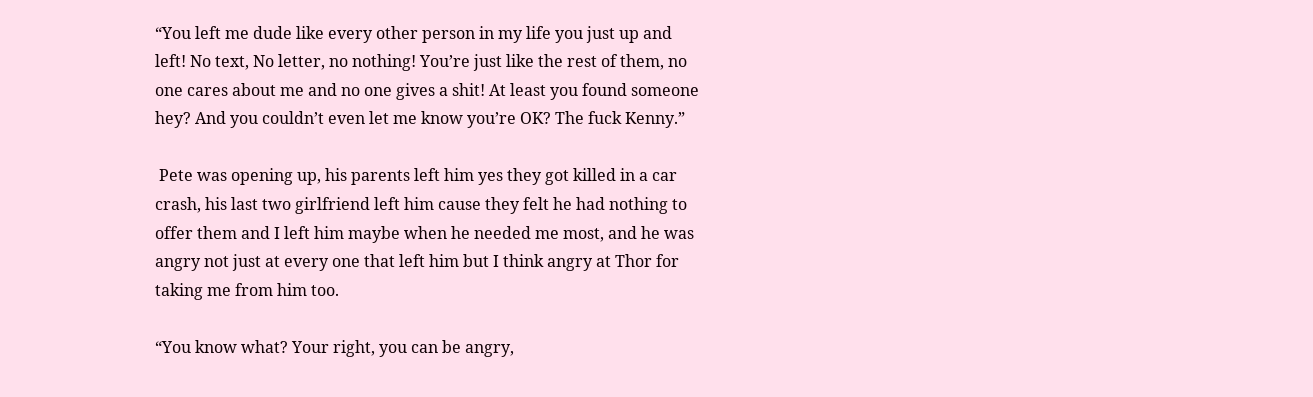“You left me dude like every other person in my life you just up and left! No text, No letter, no nothing! You’re just like the rest of them, no one cares about me and no one gives a shit! At least you found someone hey? And you couldn’t even let me know you’re OK? The fuck Kenny.”

 Pete was opening up, his parents left him yes they got killed in a car crash, his last two girlfriend left him cause they felt he had nothing to offer them and I left him maybe when he needed me most, and he was angry not just at every one that left him but I think angry at Thor for taking me from him too.

“You know what? Your right, you can be angry,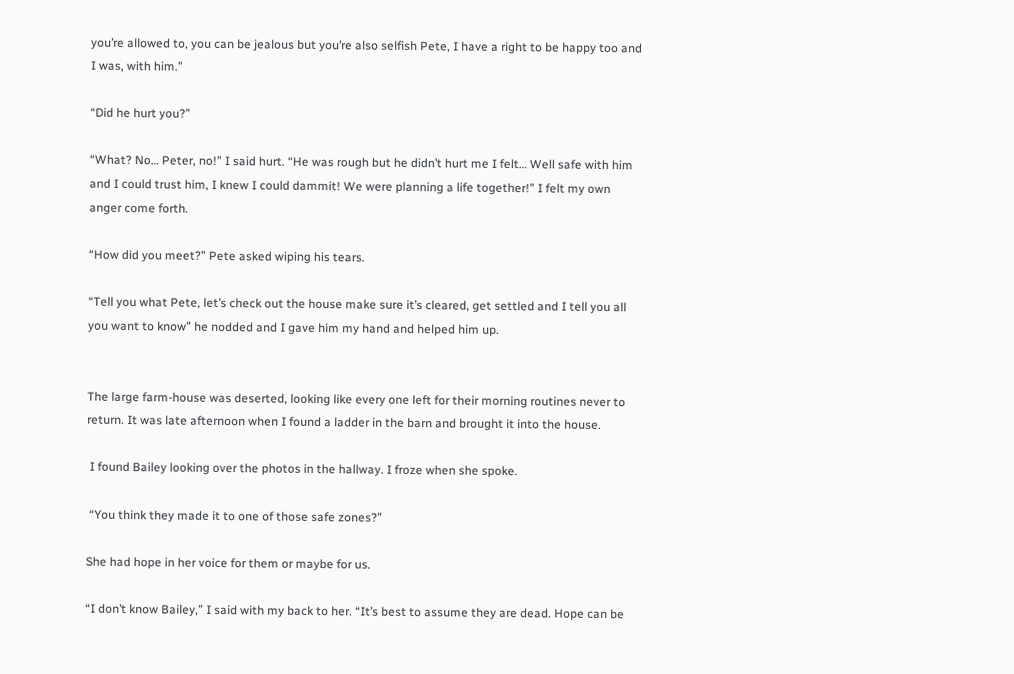you’re allowed to, you can be jealous but you’re also selfish Pete, I have a right to be happy too and I was, with him.”

“Did he hurt you?”

“What? No… Peter, no!” I said hurt. “He was rough but he didn’t hurt me I felt… Well safe with him and I could trust him, I knew I could dammit! We were planning a life together!” I felt my own anger come forth.

“How did you meet?” Pete asked wiping his tears.

“Tell you what Pete, let’s check out the house make sure it’s cleared, get settled and I tell you all you want to know” he nodded and I gave him my hand and helped him up.


The large farm-house was deserted, looking like every one left for their morning routines never to return. It was late afternoon when I found a ladder in the barn and brought it into the house.

 I found Bailey looking over the photos in the hallway. I froze when she spoke.

 “You think they made it to one of those safe zones?”

She had hope in her voice for them or maybe for us.

“I don’t know Bailey,” I said with my back to her. “It’s best to assume they are dead. Hope can be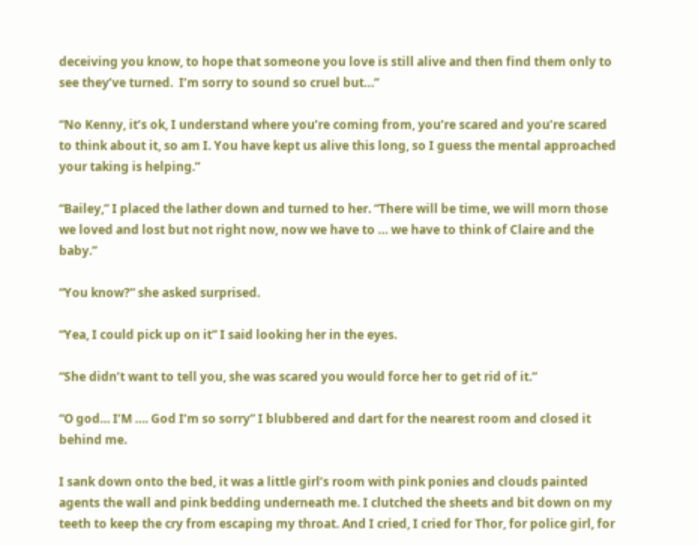deceiving you know, to hope that someone you love is still alive and then find them only to see they’ve turned.  I’m sorry to sound so cruel but…”

“No Kenny, it’s ok, I understand where you’re coming from, you’re scared and you’re scared to think about it, so am I. You have kept us alive this long, so I guess the mental approached your taking is helping.”

“Bailey,” I placed the lather down and turned to her. “There will be time, we will morn those we loved and lost but not right now, now we have to … we have to think of Claire and the baby.”

“You know?” she asked surprised.

“Yea, I could pick up on it” I said looking her in the eyes.

“She didn’t want to tell you, she was scared you would force her to get rid of it.”

“O god… I’M …. God I’m so sorry” I blubbered and dart for the nearest room and closed it behind me.

I sank down onto the bed, it was a little girl’s room with pink ponies and clouds painted agents the wall and pink bedding underneath me. I clutched the sheets and bit down on my teeth to keep the cry from escaping my throat. And I cried, I cried for Thor, for police girl, for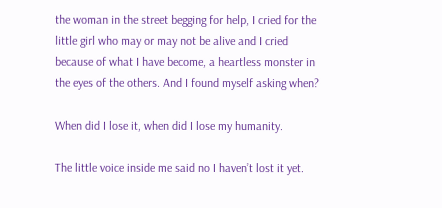the woman in the street begging for help, I cried for the little girl who may or may not be alive and I cried because of what I have become, a heartless monster in the eyes of the others. And I found myself asking when?

When did I lose it, when did I lose my humanity.

The little voice inside me said no I haven’t lost it yet.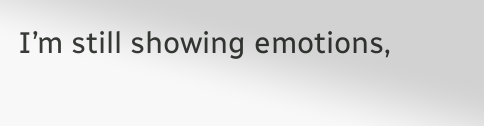I’m still showing emotions,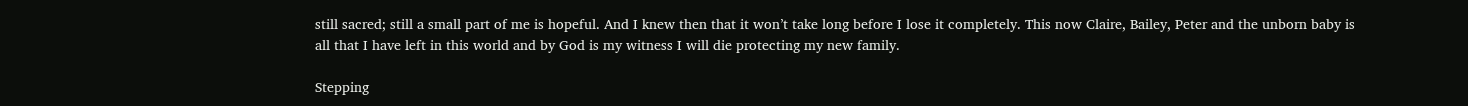still sacred; still a small part of me is hopeful. And I knew then that it won’t take long before I lose it completely. This now Claire, Bailey, Peter and the unborn baby is all that I have left in this world and by God is my witness I will die protecting my new family.

Stepping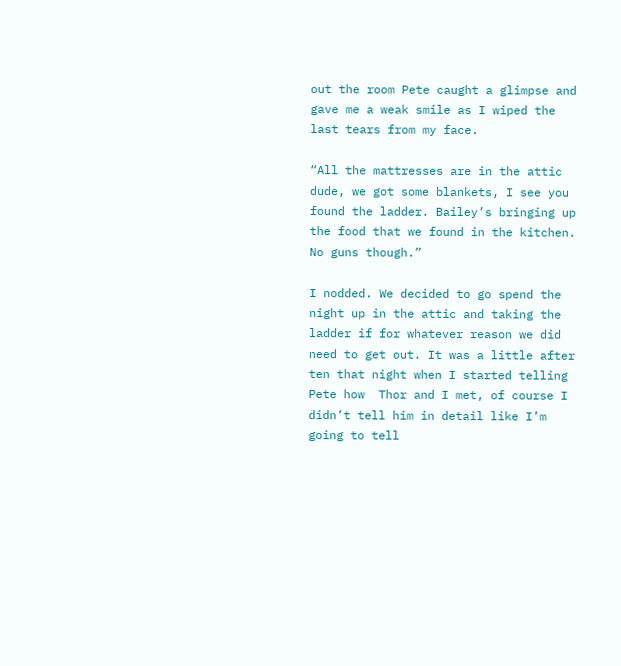out the room Pete caught a glimpse and gave me a weak smile as I wiped the last tears from my face.

“All the mattresses are in the attic dude, we got some blankets, I see you found the ladder. Bailey’s bringing up the food that we found in the kitchen. No guns though.”

I nodded. We decided to go spend the night up in the attic and taking the ladder if for whatever reason we did need to get out. It was a little after ten that night when I started telling Pete how  Thor and I met, of course I didn’t tell him in detail like I’m going to tell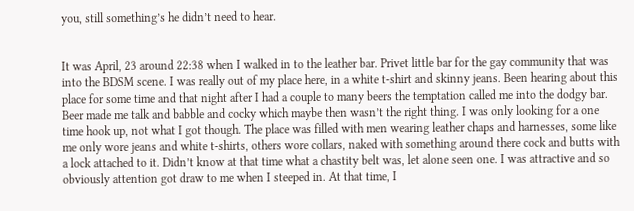you, still something’s he didn’t need to hear.


It was April, 23 around 22:38 when I walked in to the leather bar. Privet little bar for the gay community that was into the BDSM scene. I was really out of my place here, in a white t-shirt and skinny jeans. Been hearing about this place for some time and that night after I had a couple to many beers the temptation called me into the dodgy bar. Beer made me talk and babble and cocky which maybe then wasn’t the right thing. I was only looking for a one time hook up, not what I got though. The place was filled with men wearing leather chaps and harnesses, some like me only wore jeans and white t-shirts, others wore collars, naked with something around there cock and butts with a lock attached to it. Didn’t know at that time what a chastity belt was, let alone seen one. I was attractive and so obviously attention got draw to me when I steeped in. At that time, I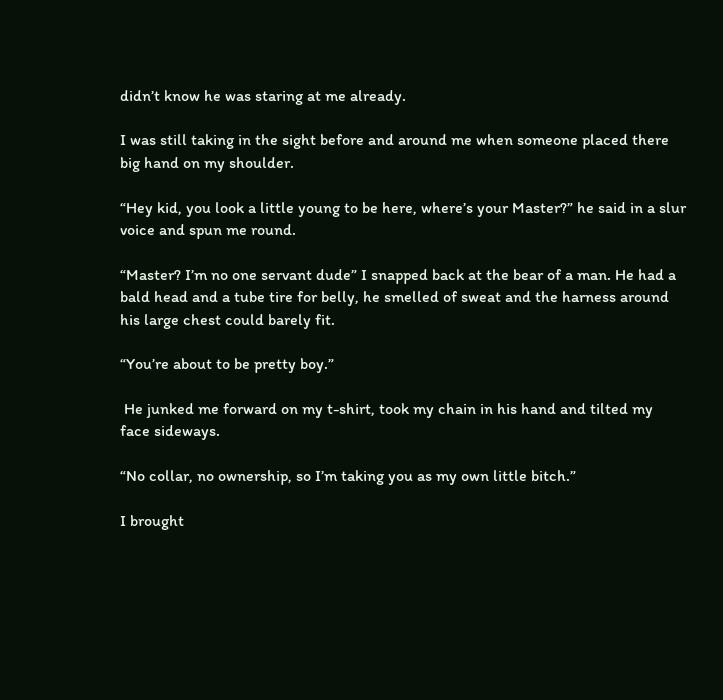didn’t know he was staring at me already.

I was still taking in the sight before and around me when someone placed there big hand on my shoulder.

“Hey kid, you look a little young to be here, where’s your Master?” he said in a slur voice and spun me round.

“Master? I’m no one servant dude” I snapped back at the bear of a man. He had a bald head and a tube tire for belly, he smelled of sweat and the harness around his large chest could barely fit.

“You’re about to be pretty boy.”

 He junked me forward on my t-shirt, took my chain in his hand and tilted my face sideways.

“No collar, no ownership, so I’m taking you as my own little bitch.”

I brought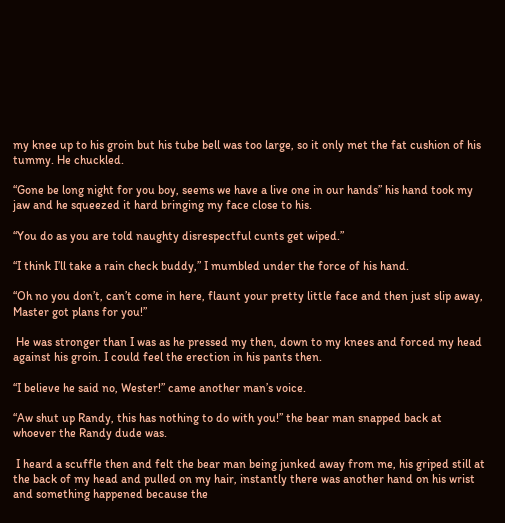my knee up to his groin but his tube bell was too large, so it only met the fat cushion of his tummy. He chuckled.

“Gone be long night for you boy, seems we have a live one in our hands” his hand took my jaw and he squeezed it hard bringing my face close to his.

“You do as you are told naughty disrespectful cunts get wiped.”

“I think I’ll take a rain check buddy,” I mumbled under the force of his hand.

“Oh no you don’t, can’t come in here, flaunt your pretty little face and then just slip away, Master got plans for you!”

 He was stronger than I was as he pressed my then, down to my knees and forced my head against his groin. I could feel the erection in his pants then.

“I believe he said no, Wester!” came another man’s voice.

“Aw shut up Randy, this has nothing to do with you!” the bear man snapped back at whoever the Randy dude was.

 I heard a scuffle then and felt the bear man being junked away from me, his griped still at the back of my head and pulled on my hair, instantly there was another hand on his wrist and something happened because the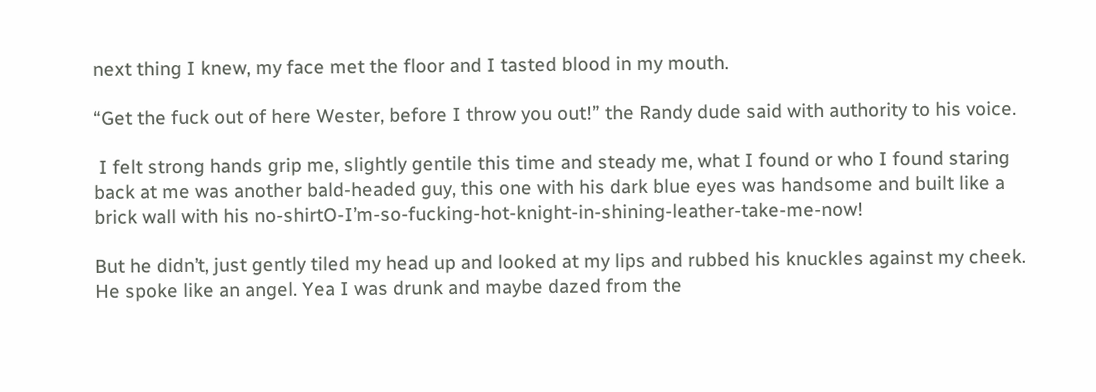next thing I knew, my face met the floor and I tasted blood in my mouth.

“Get the fuck out of here Wester, before I throw you out!” the Randy dude said with authority to his voice.

 I felt strong hands grip me, slightly gentile this time and steady me, what I found or who I found staring back at me was another bald-headed guy, this one with his dark blue eyes was handsome and built like a brick wall with his no-shirtO-I’m-so-fucking-hot-knight-in-shining-leather-take-me-now!

But he didn’t, just gently tiled my head up and looked at my lips and rubbed his knuckles against my cheek. He spoke like an angel. Yea I was drunk and maybe dazed from the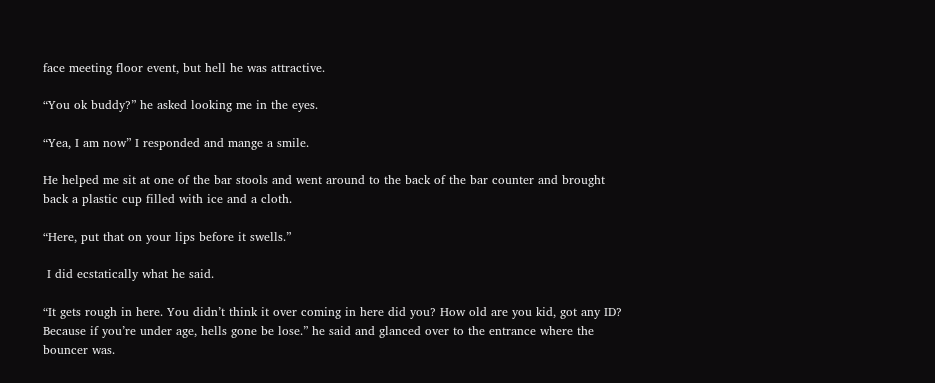face meeting floor event, but hell he was attractive.

“You ok buddy?” he asked looking me in the eyes.

“Yea, I am now” I responded and mange a smile.

He helped me sit at one of the bar stools and went around to the back of the bar counter and brought back a plastic cup filled with ice and a cloth.

“Here, put that on your lips before it swells.”

 I did ecstatically what he said.

“It gets rough in here. You didn’t think it over coming in here did you? How old are you kid, got any ID?  Because if you’re under age, hells gone be lose.” he said and glanced over to the entrance where the bouncer was.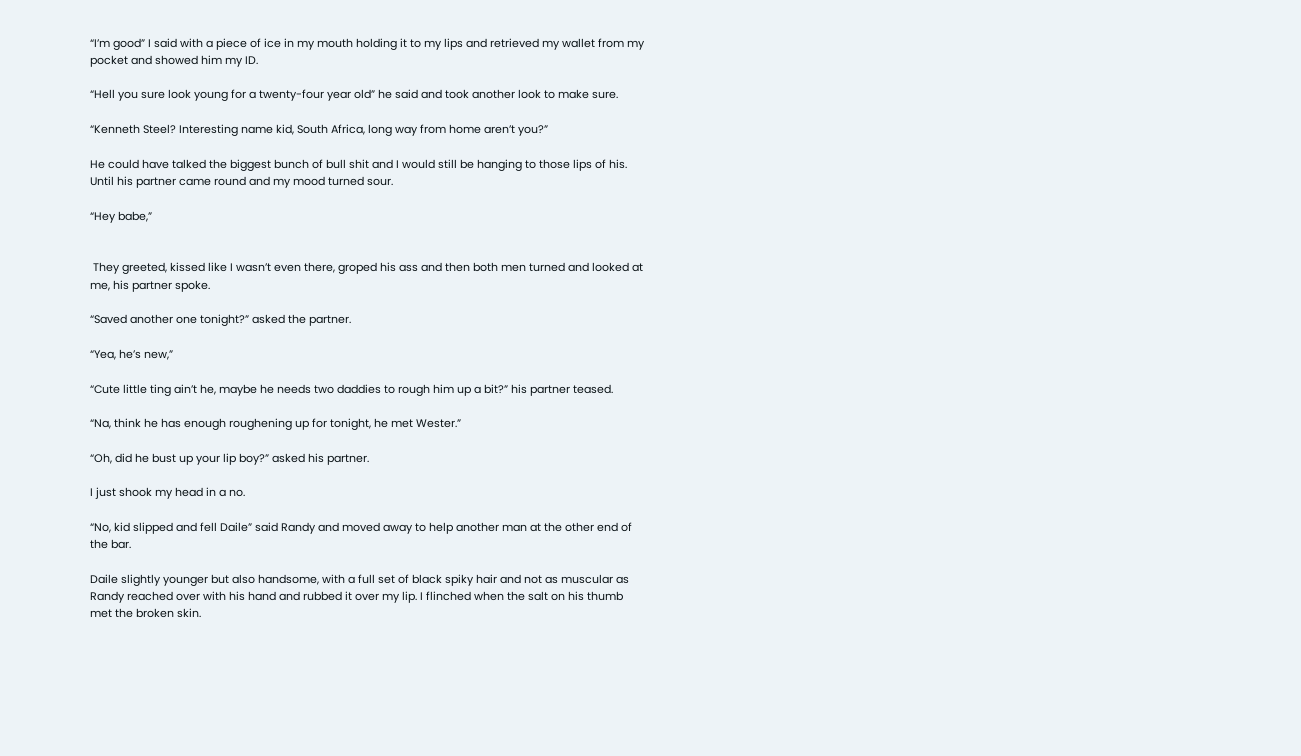“I’m good” I said with a piece of ice in my mouth holding it to my lips and retrieved my wallet from my pocket and showed him my ID.

“Hell you sure look young for a twenty-four year old” he said and took another look to make sure.

“Kenneth Steel? Interesting name kid, South Africa, long way from home aren’t you?”

He could have talked the biggest bunch of bull shit and I would still be hanging to those lips of his. Until his partner came round and my mood turned sour.

“Hey babe,”


 They greeted, kissed like I wasn’t even there, groped his ass and then both men turned and looked at me, his partner spoke.

“Saved another one tonight?” asked the partner.

“Yea, he’s new,”

“Cute little ting ain’t he, maybe he needs two daddies to rough him up a bit?” his partner teased.

“Na, think he has enough roughening up for tonight, he met Wester.”

“Oh, did he bust up your lip boy?” asked his partner.

I just shook my head in a no.

“No, kid slipped and fell Daile” said Randy and moved away to help another man at the other end of the bar.

Daile slightly younger but also handsome, with a full set of black spiky hair and not as muscular as Randy reached over with his hand and rubbed it over my lip. I flinched when the salt on his thumb met the broken skin.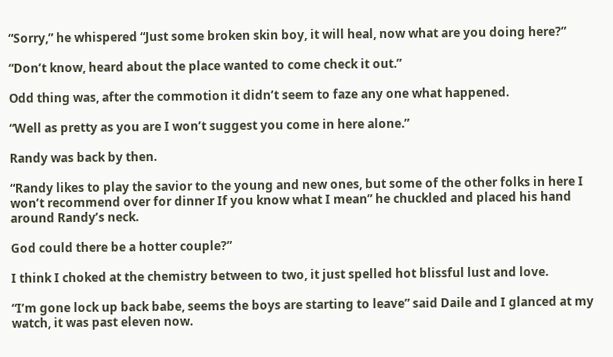“Sorry,” he whispered “Just some broken skin boy, it will heal, now what are you doing here?”

“Don’t know, heard about the place wanted to come check it out.”

Odd thing was, after the commotion it didn’t seem to faze any one what happened.

“Well as pretty as you are I won’t suggest you come in here alone.”

Randy was back by then.

“Randy likes to play the savior to the young and new ones, but some of the other folks in here I won’t recommend over for dinner If you know what I mean” he chuckled and placed his hand around Randy’s neck.

God could there be a hotter couple?”

I think I choked at the chemistry between to two, it just spelled hot blissful lust and love.

“I’m gone lock up back babe, seems the boys are starting to leave” said Daile and I glanced at my watch, it was past eleven now.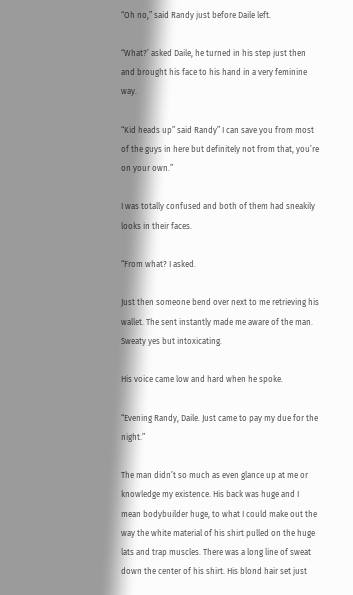“Oh no,” said Randy just before Daile left.

“What?’ asked Daile, he turned in his step just then and brought his face to his hand in a very feminine way.

“Kid heads up” said Randy” I can save you from most of the guys in here but definitely not from that, you’re on your own.”

I was totally confused and both of them had sneakily looks in their faces.

“From what? I asked.

Just then someone bend over next to me retrieving his wallet. The sent instantly made me aware of the man. Sweaty yes but intoxicating.

His voice came low and hard when he spoke.

“Evening Randy, Daile. Just came to pay my due for the night.”

The man didn’t so much as even glance up at me or knowledge my existence. His back was huge and I mean bodybuilder huge, to what I could make out the way the white material of his shirt pulled on the huge lats and trap muscles. There was a long line of sweat down the center of his shirt. His blond hair set just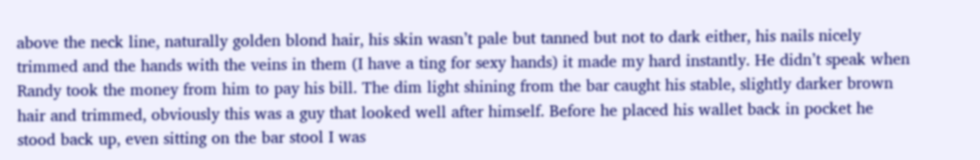above the neck line, naturally golden blond hair, his skin wasn’t pale but tanned but not to dark either, his nails nicely trimmed and the hands with the veins in them (I have a ting for sexy hands) it made my hard instantly. He didn’t speak when Randy took the money from him to pay his bill. The dim light shining from the bar caught his stable, slightly darker brown hair and trimmed, obviously this was a guy that looked well after himself. Before he placed his wallet back in pocket he stood back up, even sitting on the bar stool I was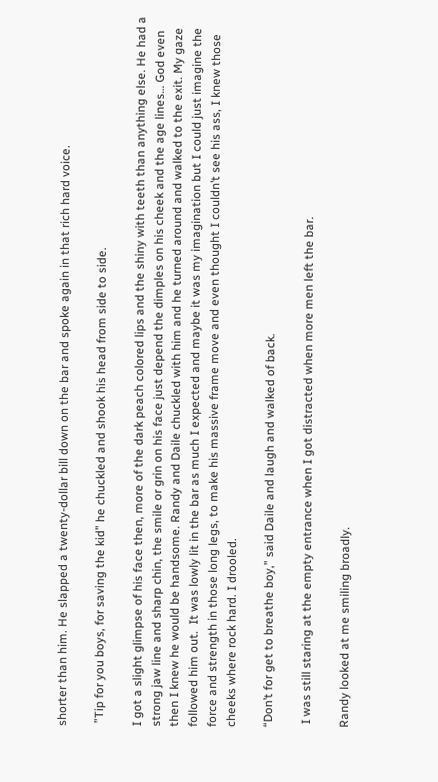shorter than him. He slapped a twenty-dollar bill down on the bar and spoke again in that rich hard voice.

 ”Tip for you boys, for saving the kid” he chuckled and shook his head from side to side.

I got a slight glimpse of his face then, more of the dark peach colored lips and the shiny with teeth than anything else. He had a strong jaw line and sharp chin, the smile or grin on his face just depend the dimples on his cheek and the age lines… God even then I knew he would be handsome. Randy and Daile chuckled with him and he turned around and walked to the exit. My gaze followed him out.  It was lowly lit in the bar as much I expected and maybe it was my imagination but I could just imagine the force and strength in those long legs, to make his massive frame move and even thought I couldn’t see his ass, I knew those cheeks where rock hard. I drooled.

“Don’t for get to breathe boy,” said Daile and laugh and walked of back.

 I was still staring at the empty entrance when I got distracted when more men left the bar.

Randy looked at me smiling broadly.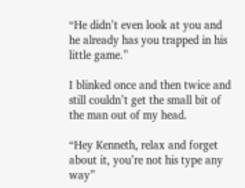“He didn’t even look at you and he already has you trapped in his little game.”

I blinked once and then twice and still couldn’t get the small bit of the man out of my head.

“Hey Kenneth, relax and forget about it, you’re not his type any way”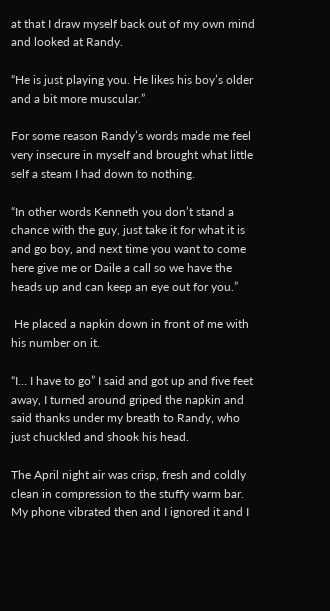at that I draw myself back out of my own mind and looked at Randy.

“He is just playing you. He likes his boy’s older and a bit more muscular.”

For some reason Randy’s words made me feel very insecure in myself and brought what little self a steam I had down to nothing.

“In other words Kenneth you don’t stand a chance with the guy, just take it for what it is and go boy, and next time you want to come here give me or Daile a call so we have the heads up and can keep an eye out for you.”

 He placed a napkin down in front of me with his number on it.

“I… I have to go” I said and got up and five feet away, I turned around griped the napkin and said thanks under my breath to Randy, who just chuckled and shook his head.

The April night air was crisp, fresh and coldly clean in compression to the stuffy warm bar. My phone vibrated then and I ignored it and I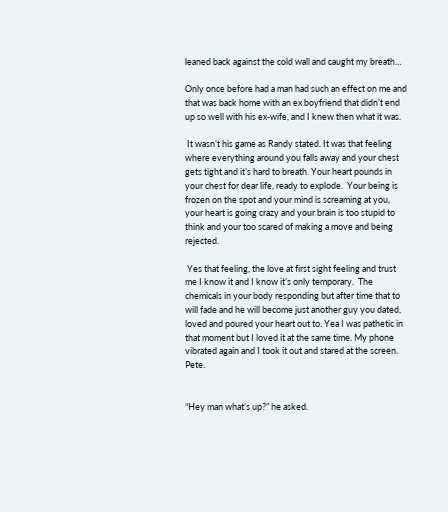leaned back against the cold wall and caught my breath…

Only once before had a man had such an effect on me and that was back home with an ex boyfriend that didn’t end up so well with his ex-wife, and I knew then what it was.

 It wasn’t his game as Randy stated. It was that feeling where everything around you falls away and your chest gets tight and it’s hard to breath. Your heart pounds in your chest for dear life, ready to explode.  Your being is frozen on the spot and your mind is screaming at you, your heart is going crazy and your brain is too stupid to think and your too scared of making a move and being rejected.

 Yes that feeling, the love at first sight feeling and trust me I know it and I know it’s only temporary.  The chemicals in your body responding but after time that to will fade and he will become just another guy you dated, loved and poured your heart out to. Yea I was pathetic in that moment but I loved it at the same time. My phone vibrated again and I took it out and stared at the screen. Pete.


“Hey man what’s up?” he asked.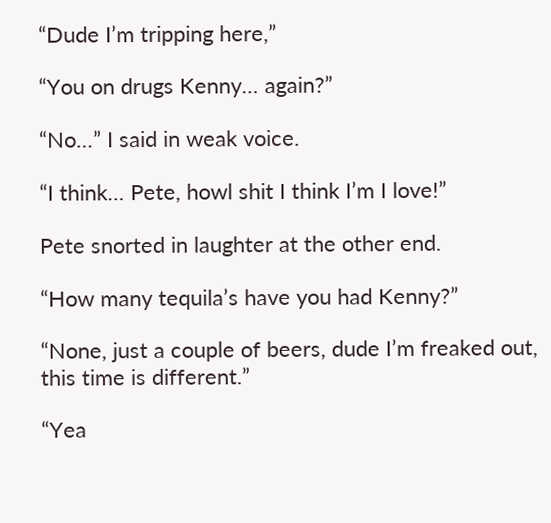“Dude I’m tripping here,”

“You on drugs Kenny… again?”

“No…” I said in weak voice.

“I think… Pete, howl shit I think I’m I love!”

Pete snorted in laughter at the other end.

“How many tequila’s have you had Kenny?”

“None, just a couple of beers, dude I’m freaked out, this time is different.”

“Yea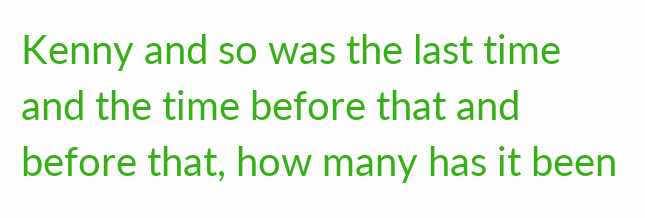Kenny and so was the last time and the time before that and before that, how many has it been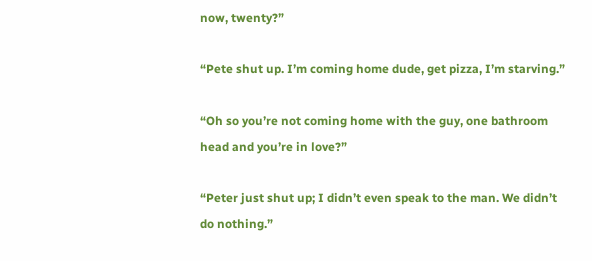now, twenty?”

“Pete shut up. I’m coming home dude, get pizza, I’m starving.”

“Oh so you’re not coming home with the guy, one bathroom head and you’re in love?”

“Peter just shut up; I didn’t even speak to the man. We didn’t do nothing.”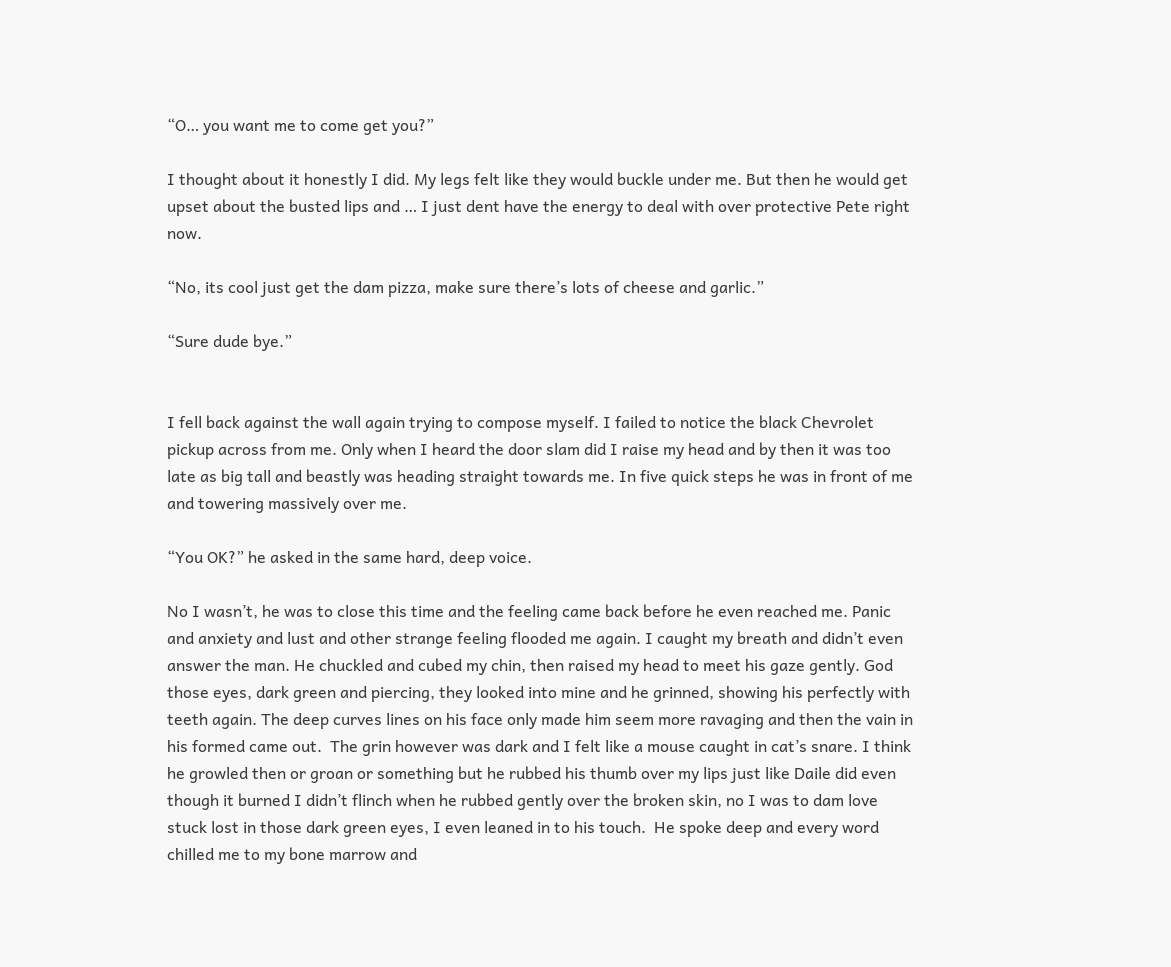“O… you want me to come get you?”

I thought about it honestly I did. My legs felt like they would buckle under me. But then he would get upset about the busted lips and … I just dent have the energy to deal with over protective Pete right now.

“No, its cool just get the dam pizza, make sure there’s lots of cheese and garlic.”

“Sure dude bye.”


I fell back against the wall again trying to compose myself. I failed to notice the black Chevrolet pickup across from me. Only when I heard the door slam did I raise my head and by then it was too late as big tall and beastly was heading straight towards me. In five quick steps he was in front of me and towering massively over me.

“You OK?” he asked in the same hard, deep voice.

No I wasn’t, he was to close this time and the feeling came back before he even reached me. Panic and anxiety and lust and other strange feeling flooded me again. I caught my breath and didn’t even answer the man. He chuckled and cubed my chin, then raised my head to meet his gaze gently. God those eyes, dark green and piercing, they looked into mine and he grinned, showing his perfectly with teeth again. The deep curves lines on his face only made him seem more ravaging and then the vain in his formed came out.  The grin however was dark and I felt like a mouse caught in cat’s snare. I think he growled then or groan or something but he rubbed his thumb over my lips just like Daile did even though it burned I didn’t flinch when he rubbed gently over the broken skin, no I was to dam love stuck lost in those dark green eyes, I even leaned in to his touch.  He spoke deep and every word chilled me to my bone marrow and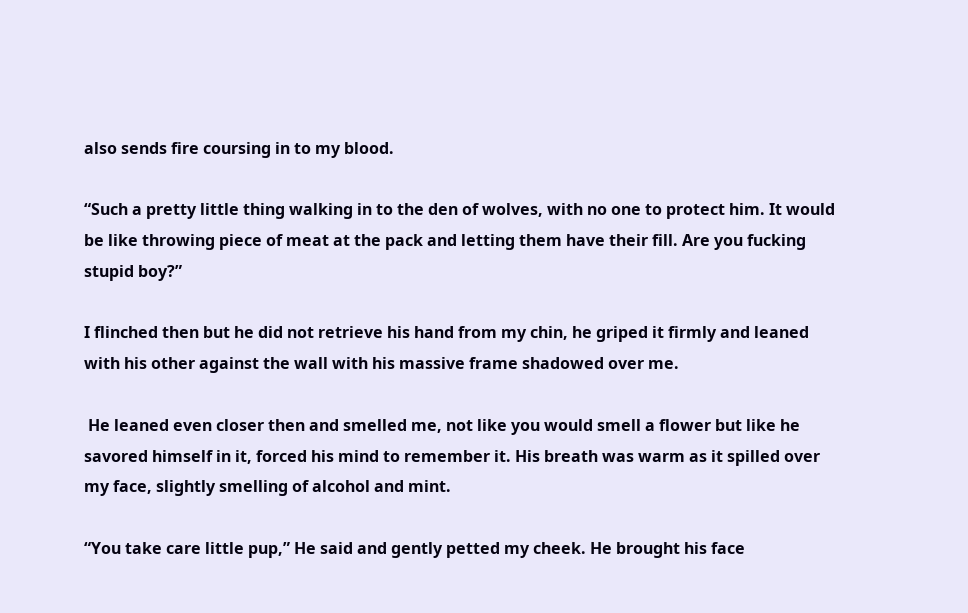also sends fire coursing in to my blood.

“Such a pretty little thing walking in to the den of wolves, with no one to protect him. It would be like throwing piece of meat at the pack and letting them have their fill. Are you fucking stupid boy?”

I flinched then but he did not retrieve his hand from my chin, he griped it firmly and leaned with his other against the wall with his massive frame shadowed over me.

 He leaned even closer then and smelled me, not like you would smell a flower but like he savored himself in it, forced his mind to remember it. His breath was warm as it spilled over my face, slightly smelling of alcohol and mint.

“You take care little pup,” He said and gently petted my cheek. He brought his face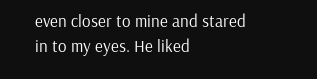even closer to mine and stared in to my eyes. He liked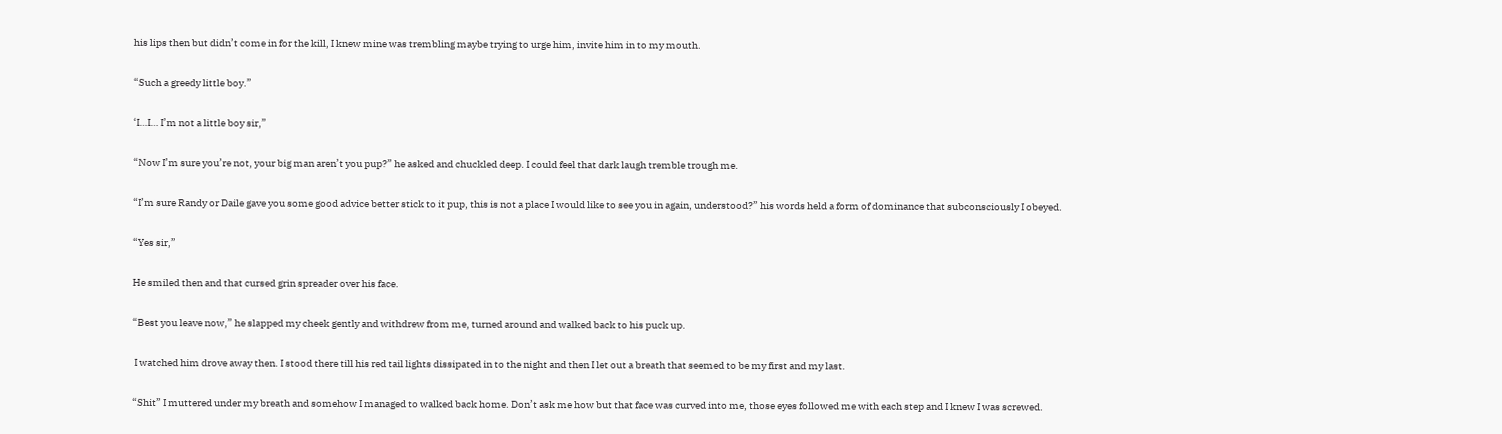his lips then but didn’t come in for the kill, I knew mine was trembling maybe trying to urge him, invite him in to my mouth.

“Such a greedy little boy.”

‘I…I… I’m not a little boy sir,”

“Now I’m sure you’re not, your big man aren’t you pup?” he asked and chuckled deep. I could feel that dark laugh tremble trough me.

“I’m sure Randy or Daile gave you some good advice better stick to it pup, this is not a place I would like to see you in again, understood?” his words held a form of dominance that subconsciously I obeyed.

“Yes sir,”

He smiled then and that cursed grin spreader over his face.

“Best you leave now,” he slapped my cheek gently and withdrew from me, turned around and walked back to his puck up.

 I watched him drove away then. I stood there till his red tail lights dissipated in to the night and then I let out a breath that seemed to be my first and my last.

“Shit” I muttered under my breath and somehow I managed to walked back home. Don’t ask me how but that face was curved into me, those eyes followed me with each step and I knew I was screwed.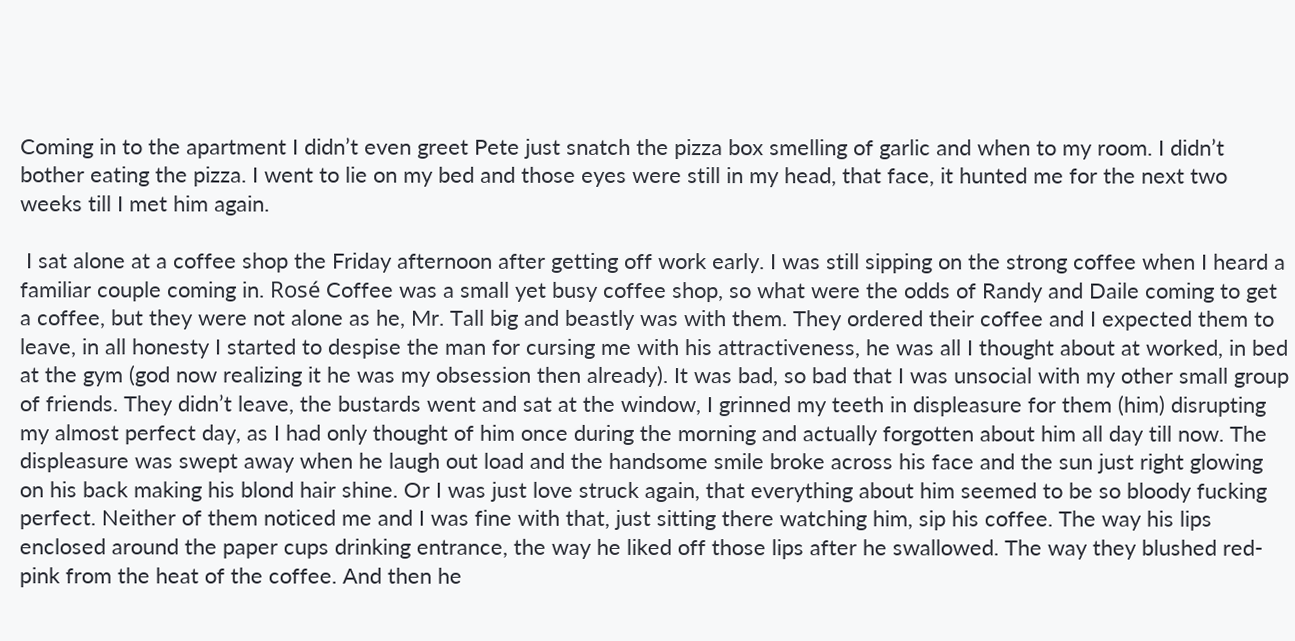Coming in to the apartment I didn’t even greet Pete just snatch the pizza box smelling of garlic and when to my room. I didn’t bother eating the pizza. I went to lie on my bed and those eyes were still in my head, that face, it hunted me for the next two weeks till I met him again.

 I sat alone at a coffee shop the Friday afternoon after getting off work early. I was still sipping on the strong coffee when I heard a familiar couple coming in. Rosé Coffee was a small yet busy coffee shop, so what were the odds of Randy and Daile coming to get a coffee, but they were not alone as he, Mr. Tall big and beastly was with them. They ordered their coffee and I expected them to leave, in all honesty I started to despise the man for cursing me with his attractiveness, he was all I thought about at worked, in bed at the gym (god now realizing it he was my obsession then already). It was bad, so bad that I was unsocial with my other small group of friends. They didn’t leave, the bustards went and sat at the window, I grinned my teeth in displeasure for them (him) disrupting my almost perfect day, as I had only thought of him once during the morning and actually forgotten about him all day till now. The displeasure was swept away when he laugh out load and the handsome smile broke across his face and the sun just right glowing on his back making his blond hair shine. Or I was just love struck again, that everything about him seemed to be so bloody fucking perfect. Neither of them noticed me and I was fine with that, just sitting there watching him, sip his coffee. The way his lips enclosed around the paper cups drinking entrance, the way he liked off those lips after he swallowed. The way they blushed red-pink from the heat of the coffee. And then he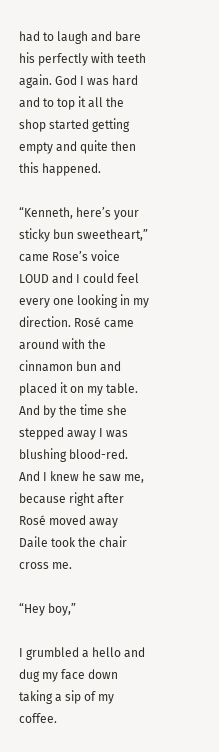had to laugh and bare his perfectly with teeth again. God I was hard and to top it all the shop started getting empty and quite then this happened.

“Kenneth, here’s your sticky bun sweetheart,” came Rose’s voice LOUD and I could feel every one looking in my direction. Rosé came around with the cinnamon bun and placed it on my table. And by the time she stepped away I was blushing blood-red. And I knew he saw me, because right after Rosé moved away Daile took the chair cross me.

“Hey boy,”

I grumbled a hello and dug my face down taking a sip of my coffee.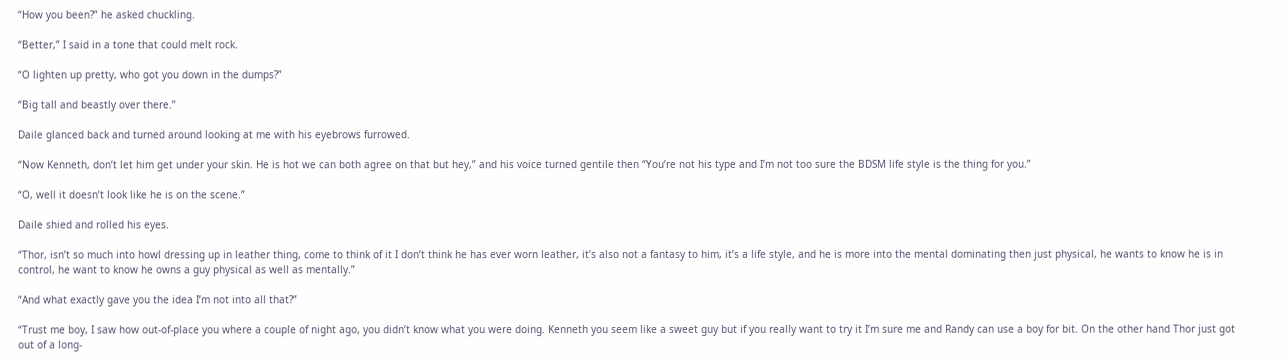“How you been?” he asked chuckling.

“Better,” I said in a tone that could melt rock.

“O lighten up pretty, who got you down in the dumps?”

“Big tall and beastly over there.”

Daile glanced back and turned around looking at me with his eyebrows furrowed.

“Now Kenneth, don’t let him get under your skin. He is hot we can both agree on that but hey,” and his voice turned gentile then “You’re not his type and I’m not too sure the BDSM life style is the thing for you.”

“O, well it doesn’t look like he is on the scene.”

Daile shied and rolled his eyes.

“Thor, isn’t so much into howl dressing up in leather thing, come to think of it I don’t think he has ever worn leather, it’s also not a fantasy to him, it’s a life style, and he is more into the mental dominating then just physical, he wants to know he is in control, he want to know he owns a guy physical as well as mentally.”

“And what exactly gave you the idea I’m not into all that?”

“Trust me boy, I saw how out-of-place you where a couple of night ago, you didn’t know what you were doing. Kenneth you seem like a sweet guy but if you really want to try it I’m sure me and Randy can use a boy for bit. On the other hand Thor just got out of a long-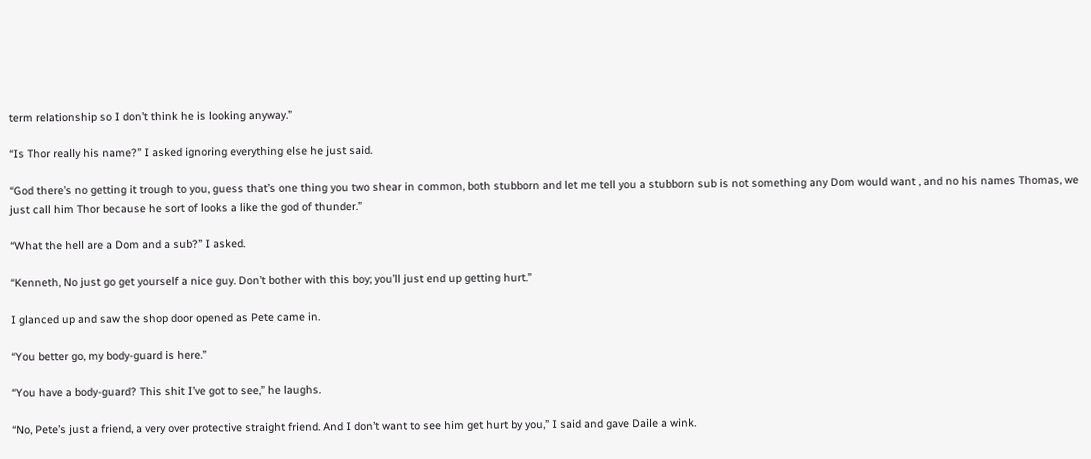term relationship so I don’t think he is looking anyway.”

“Is Thor really his name?” I asked ignoring everything else he just said.

“God there’s no getting it trough to you, guess that’s one thing you two shear in common, both stubborn and let me tell you a stubborn sub is not something any Dom would want , and no his names Thomas, we just call him Thor because he sort of looks a like the god of thunder.”

“What the hell are a Dom and a sub?” I asked.

“Kenneth, No just go get yourself a nice guy. Don’t bother with this boy; you’ll just end up getting hurt.”

I glanced up and saw the shop door opened as Pete came in.

“You better go, my body-guard is here.”

“You have a body-guard? This shit I’ve got to see,” he laughs.

“No, Pete’s just a friend, a very over protective straight friend. And I don’t want to see him get hurt by you,” I said and gave Daile a wink.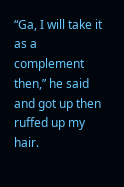“Ga, I will take it as a complement then,” he said and got up then ruffed up my hair.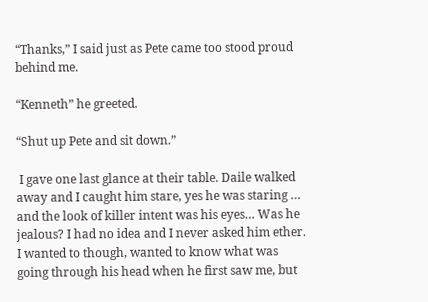“Thanks,” I said just as Pete came too stood proud behind me.

“Kenneth” he greeted.

“Shut up Pete and sit down.”

 I gave one last glance at their table. Daile walked away and I caught him stare, yes he was staring … and the look of killer intent was his eyes… Was he jealous? I had no idea and I never asked him ether. I wanted to though, wanted to know what was going through his head when he first saw me, but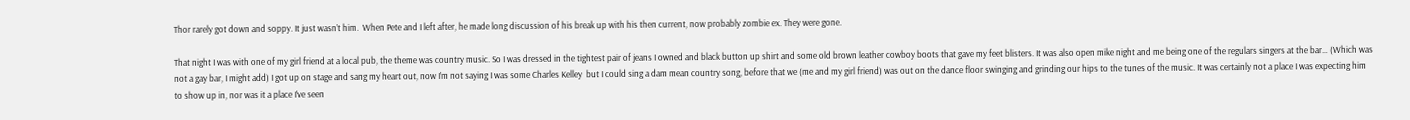Thor rarely got down and soppy. It just wasn’t him.  When Pete and I left after, he made long discussion of his break up with his then current, now probably zombie ex. They were gone.

That night I was with one of my girl friend at a local pub, the theme was country music. So I was dressed in the tightest pair of jeans I owned and black button up shirt and some old brown leather cowboy boots that gave my feet blisters. It was also open mike night and me being one of the regulars singers at the bar… (Which was not a gay bar, I might add) I got up on stage and sang my heart out, now I’m not saying I was some Charles Kelley  but I could sing a dam mean country song, before that we (me and my girl friend) was out on the dance floor swinging and grinding our hips to the tunes of the music. It was certainly not a place I was expecting him to show up in, nor was it a place I’ve seen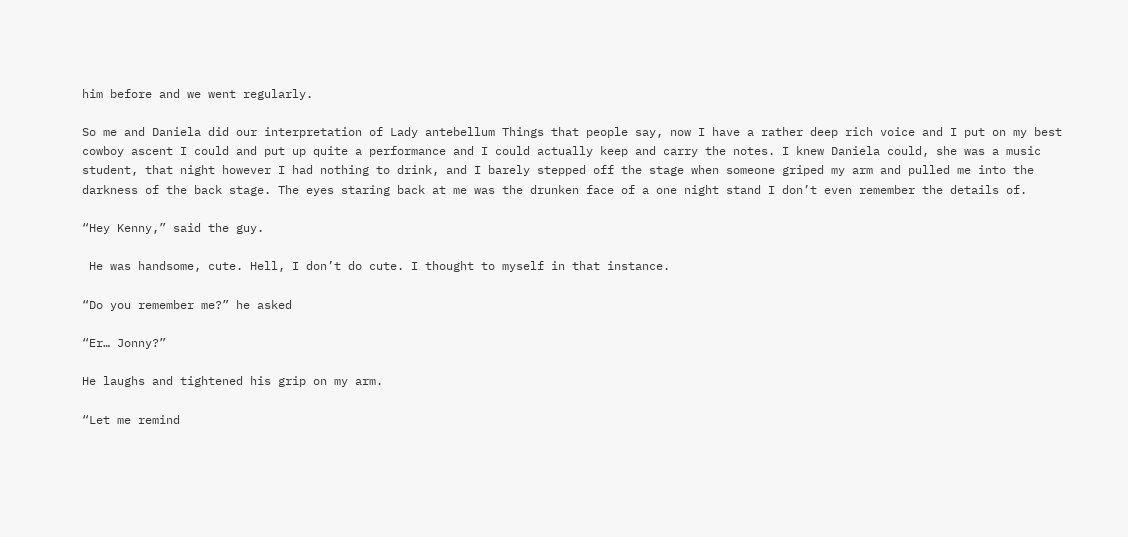him before and we went regularly.

So me and Daniela did our interpretation of Lady antebellum Things that people say, now I have a rather deep rich voice and I put on my best cowboy ascent I could and put up quite a performance and I could actually keep and carry the notes. I knew Daniela could, she was a music student, that night however I had nothing to drink, and I barely stepped off the stage when someone griped my arm and pulled me into the darkness of the back stage. The eyes staring back at me was the drunken face of a one night stand I don’t even remember the details of.

“Hey Kenny,” said the guy.

 He was handsome, cute. Hell, I don’t do cute. I thought to myself in that instance.

“Do you remember me?” he asked

“Er… Jonny?”

He laughs and tightened his grip on my arm.

“Let me remind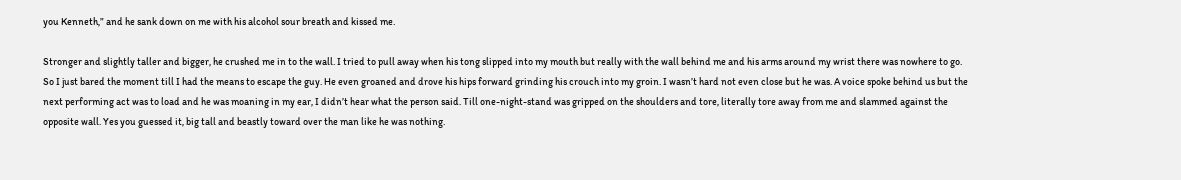you Kenneth,” and he sank down on me with his alcohol sour breath and kissed me.

Stronger and slightly taller and bigger, he crushed me in to the wall. I tried to pull away when his tong slipped into my mouth but really with the wall behind me and his arms around my wrist there was nowhere to go. So I just bared the moment till I had the means to escape the guy. He even groaned and drove his hips forward grinding his crouch into my groin. I wasn’t hard not even close but he was. A voice spoke behind us but the next performing act was to load and he was moaning in my ear, I didn’t hear what the person said. Till one-night-stand was gripped on the shoulders and tore, literally tore away from me and slammed against the opposite wall. Yes you guessed it, big tall and beastly toward over the man like he was nothing.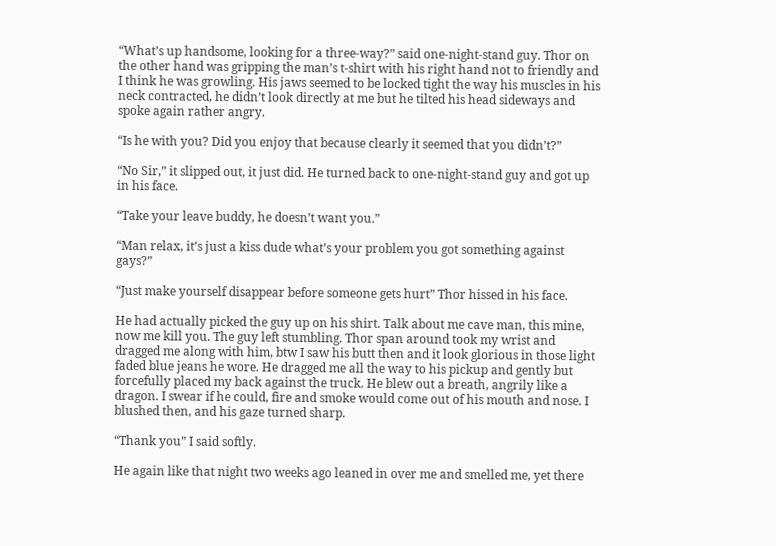“What’s up handsome, looking for a three-way?” said one-night-stand guy. Thor on the other hand was gripping the man’s t-shirt with his right hand not to friendly and I think he was growling. His jaws seemed to be locked tight the way his muscles in his neck contracted, he didn’t look directly at me but he tilted his head sideways and spoke again rather angry.

“Is he with you? Did you enjoy that because clearly it seemed that you didn’t?”

“No Sir,” it slipped out, it just did. He turned back to one-night-stand guy and got up in his face.

“Take your leave buddy, he doesn’t want you.”

“Man relax, it’s just a kiss dude what’s your problem you got something against gays?”

“Just make yourself disappear before someone gets hurt” Thor hissed in his face.

He had actually picked the guy up on his shirt. Talk about me cave man, this mine, now me kill you. The guy left stumbling. Thor span around took my wrist and dragged me along with him, btw I saw his butt then and it look glorious in those light faded blue jeans he wore. He dragged me all the way to his pickup and gently but forcefully placed my back against the truck. He blew out a breath, angrily like a dragon. I swear if he could, fire and smoke would come out of his mouth and nose. I blushed then, and his gaze turned sharp.

“Thank you” I said softly.

He again like that night two weeks ago leaned in over me and smelled me, yet there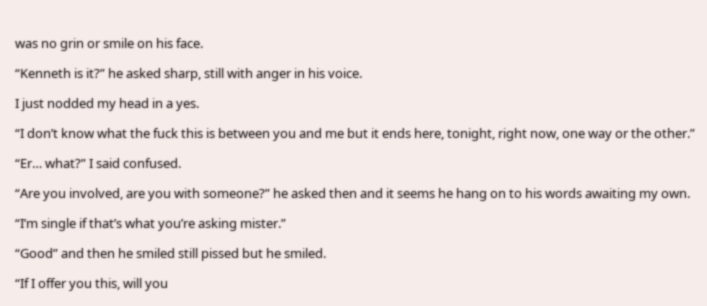was no grin or smile on his face.

“Kenneth is it?” he asked sharp, still with anger in his voice.

I just nodded my head in a yes.

“I don’t know what the fuck this is between you and me but it ends here, tonight, right now, one way or the other.”

“Er… what?” I said confused.

“Are you involved, are you with someone?” he asked then and it seems he hang on to his words awaiting my own.

“I’m single if that’s what you’re asking mister.”

“Good” and then he smiled still pissed but he smiled.

“If I offer you this, will you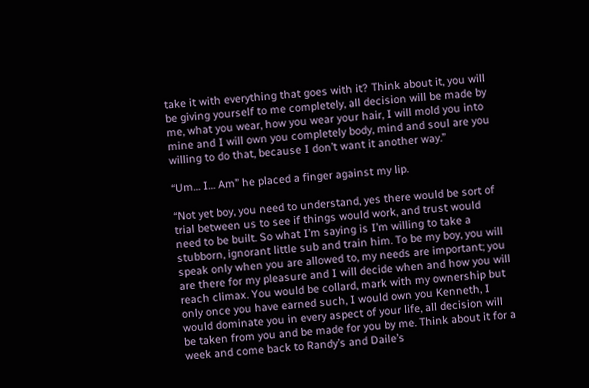take it with everything that goes with it? Think about it, you will be giving yourself to me completely, all decision will be made by me, what you wear, how you wear your hair, I will mold you into mine and I will own you completely body, mind and soul are you willing to do that, because I don’t want it another way.”

“Um… I… Am” he placed a finger against my lip.

“Not yet boy, you need to understand, yes there would be sort of trial between us to see if things would work, and trust would need to be built. So what I’m saying is I’m willing to take a stubborn, ignorant little sub and train him. To be my boy, you will speak only when you are allowed to, my needs are important; you are there for my pleasure and I will decide when and how you will reach climax. You would be collard, mark with my ownership but only once you have earned such, I would own you Kenneth, I would dominate you in every aspect of your life, all decision will be taken from you and be made for you by me. Think about it for a week and come back to Randy’s and Daile’s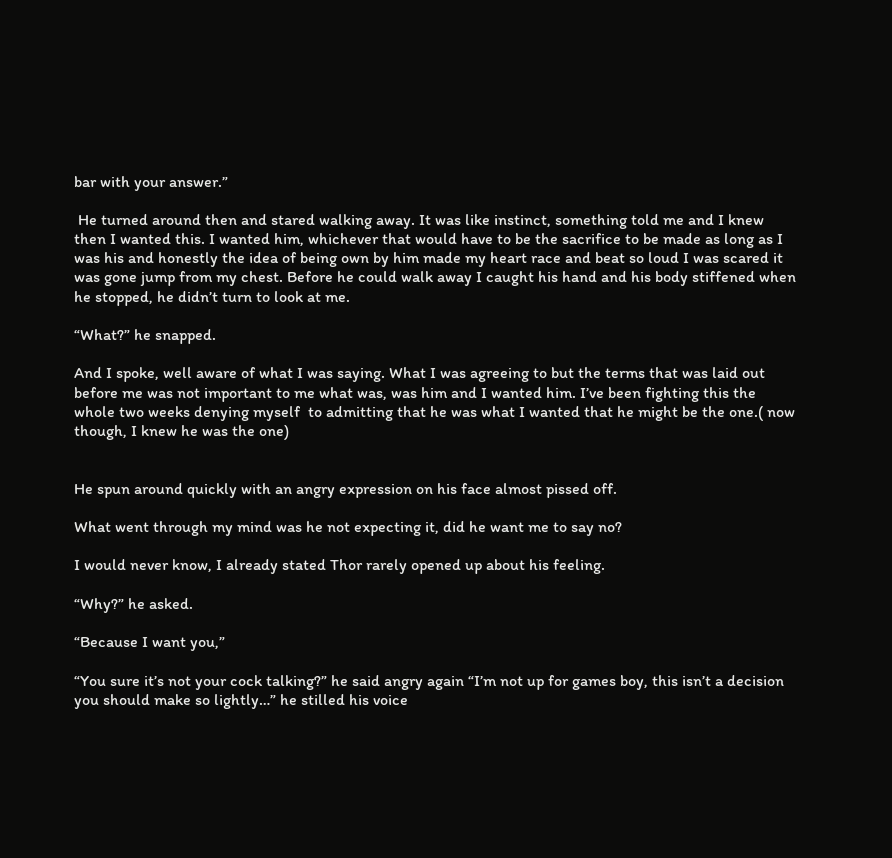bar with your answer.”

 He turned around then and stared walking away. It was like instinct, something told me and I knew then I wanted this. I wanted him, whichever that would have to be the sacrifice to be made as long as I was his and honestly the idea of being own by him made my heart race and beat so loud I was scared it was gone jump from my chest. Before he could walk away I caught his hand and his body stiffened when he stopped, he didn’t turn to look at me.

“What?” he snapped.

And I spoke, well aware of what I was saying. What I was agreeing to but the terms that was laid out before me was not important to me what was, was him and I wanted him. I’ve been fighting this the whole two weeks denying myself  to admitting that he was what I wanted that he might be the one.( now though, I knew he was the one)


He spun around quickly with an angry expression on his face almost pissed off.

What went through my mind was he not expecting it, did he want me to say no?

I would never know, I already stated Thor rarely opened up about his feeling.

“Why?” he asked.

“Because I want you,”

“You sure it’s not your cock talking?” he said angry again “I’m not up for games boy, this isn’t a decision you should make so lightly…” he stilled his voice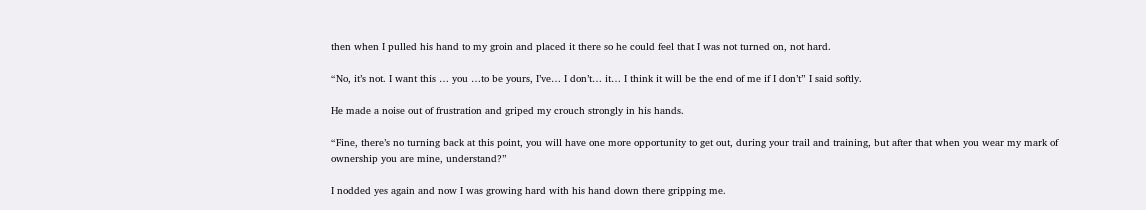then when I pulled his hand to my groin and placed it there so he could feel that I was not turned on, not hard.

“No, it’s not. I want this … you …to be yours, I’ve… I don’t… it… I think it will be the end of me if I don’t” I said softly.

He made a noise out of frustration and griped my crouch strongly in his hands.

“Fine, there’s no turning back at this point, you will have one more opportunity to get out, during your trail and training, but after that when you wear my mark of ownership you are mine, understand?”

I nodded yes again and now I was growing hard with his hand down there gripping me.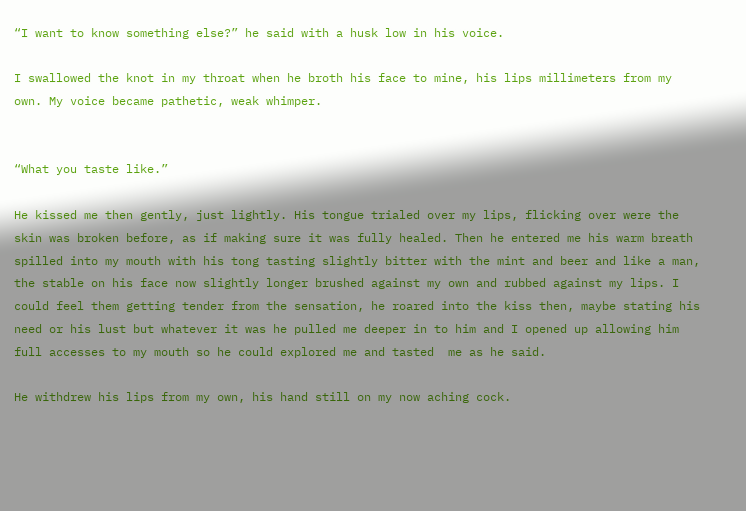“I want to know something else?” he said with a husk low in his voice.

I swallowed the knot in my throat when he broth his face to mine, his lips millimeters from my own. My voice became pathetic, weak whimper.


“What you taste like.”

He kissed me then gently, just lightly. His tongue trialed over my lips, flicking over were the skin was broken before, as if making sure it was fully healed. Then he entered me his warm breath spilled into my mouth with his tong tasting slightly bitter with the mint and beer and like a man, the stable on his face now slightly longer brushed against my own and rubbed against my lips. I could feel them getting tender from the sensation, he roared into the kiss then, maybe stating his need or his lust but whatever it was he pulled me deeper in to him and I opened up allowing him full accesses to my mouth so he could explored me and tasted  me as he said.

He withdrew his lips from my own, his hand still on my now aching cock.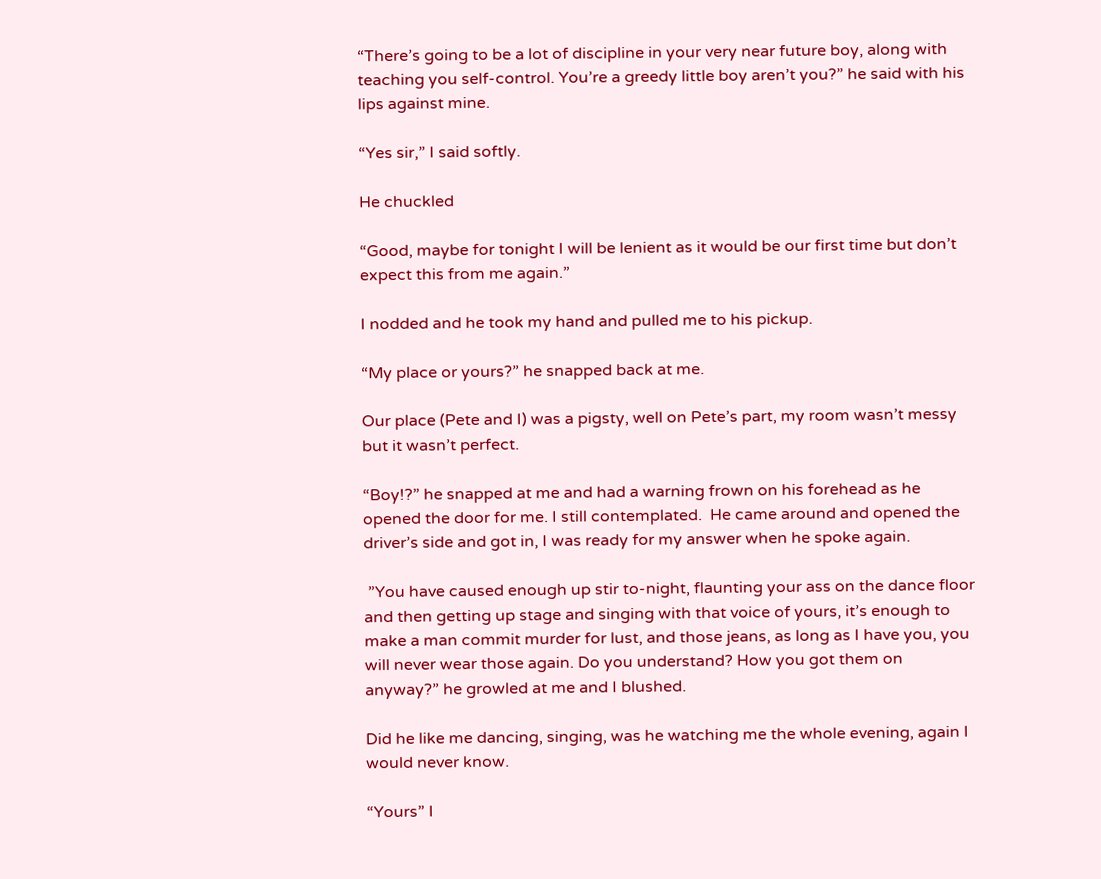“There’s going to be a lot of discipline in your very near future boy, along with teaching you self-control. You’re a greedy little boy aren’t you?” he said with his lips against mine.

“Yes sir,” I said softly.

He chuckled

“Good, maybe for tonight I will be lenient as it would be our first time but don’t expect this from me again.”

I nodded and he took my hand and pulled me to his pickup.

“My place or yours?” he snapped back at me.

Our place (Pete and I) was a pigsty, well on Pete’s part, my room wasn’t messy but it wasn’t perfect.

“Boy!?” he snapped at me and had a warning frown on his forehead as he opened the door for me. I still contemplated.  He came around and opened the driver’s side and got in, I was ready for my answer when he spoke again.

 ”You have caused enough up stir to-night, flaunting your ass on the dance floor and then getting up stage and singing with that voice of yours, it’s enough to make a man commit murder for lust, and those jeans, as long as I have you, you will never wear those again. Do you understand? How you got them on anyway?” he growled at me and I blushed.

Did he like me dancing, singing, was he watching me the whole evening, again I would never know.

“Yours” I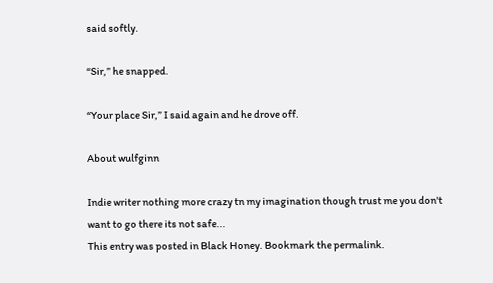said softly.

“Sir,” he snapped.

“Your place Sir,” I said again and he drove off.

About wulfginn

Indie writer nothing more crazy tn my imagination though trust me you don't want to go there its not safe...
This entry was posted in Black Honey. Bookmark the permalink.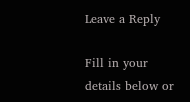Leave a Reply

Fill in your details below or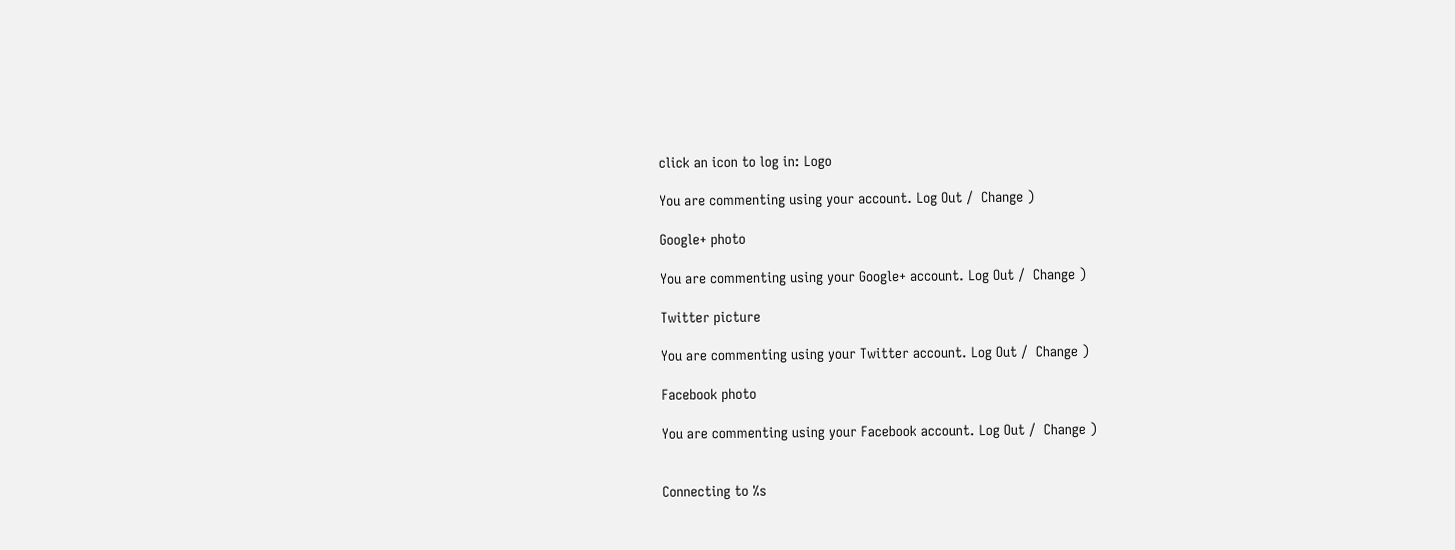click an icon to log in: Logo

You are commenting using your account. Log Out /  Change )

Google+ photo

You are commenting using your Google+ account. Log Out /  Change )

Twitter picture

You are commenting using your Twitter account. Log Out /  Change )

Facebook photo

You are commenting using your Facebook account. Log Out /  Change )


Connecting to %s